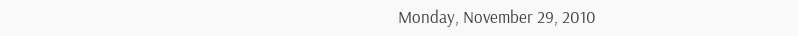Monday, November 29, 2010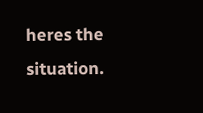heres the situation.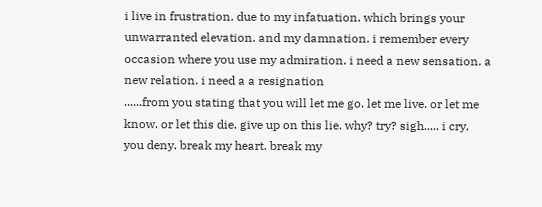i live in frustration. due to my infatuation. which brings your unwarranted elevation. and my damnation. i remember every occasion where you use my admiration. i need a new sensation. a new relation. i need a a resignation
......from you stating that you will let me go. let me live. or let me know. or let this die. give up on this lie. why? try? sigh..... i cry. you deny. break my heart. break my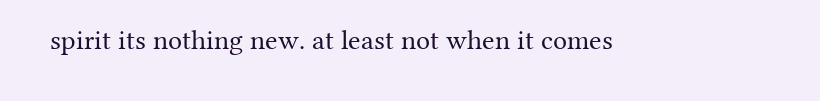spirit its nothing new. at least not when it comes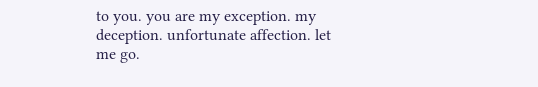to you. you are my exception. my deception. unfortunate affection. let me go.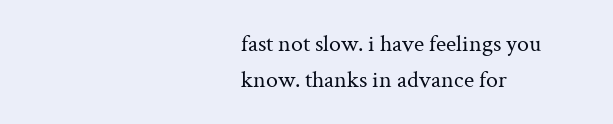fast not slow. i have feelings you know. thanks in advance for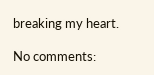breaking my heart.

No comments: